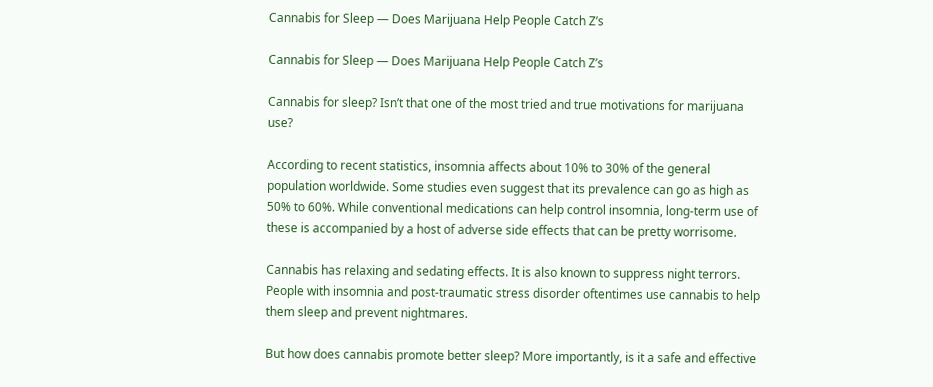Cannabis for Sleep — Does Marijuana Help People Catch Z’s

Cannabis for Sleep — Does Marijuana Help People Catch Z’s

Cannabis for sleep? Isn’t that one of the most tried and true motivations for marijuana use?

According to recent statistics, insomnia affects about 10% to 30% of the general population worldwide. Some studies even suggest that its prevalence can go as high as 50% to 60%. While conventional medications can help control insomnia, long-term use of these is accompanied by a host of adverse side effects that can be pretty worrisome.

Cannabis has relaxing and sedating effects. It is also known to suppress night terrors. People with insomnia and post-traumatic stress disorder oftentimes use cannabis to help them sleep and prevent nightmares.

But how does cannabis promote better sleep? More importantly, is it a safe and effective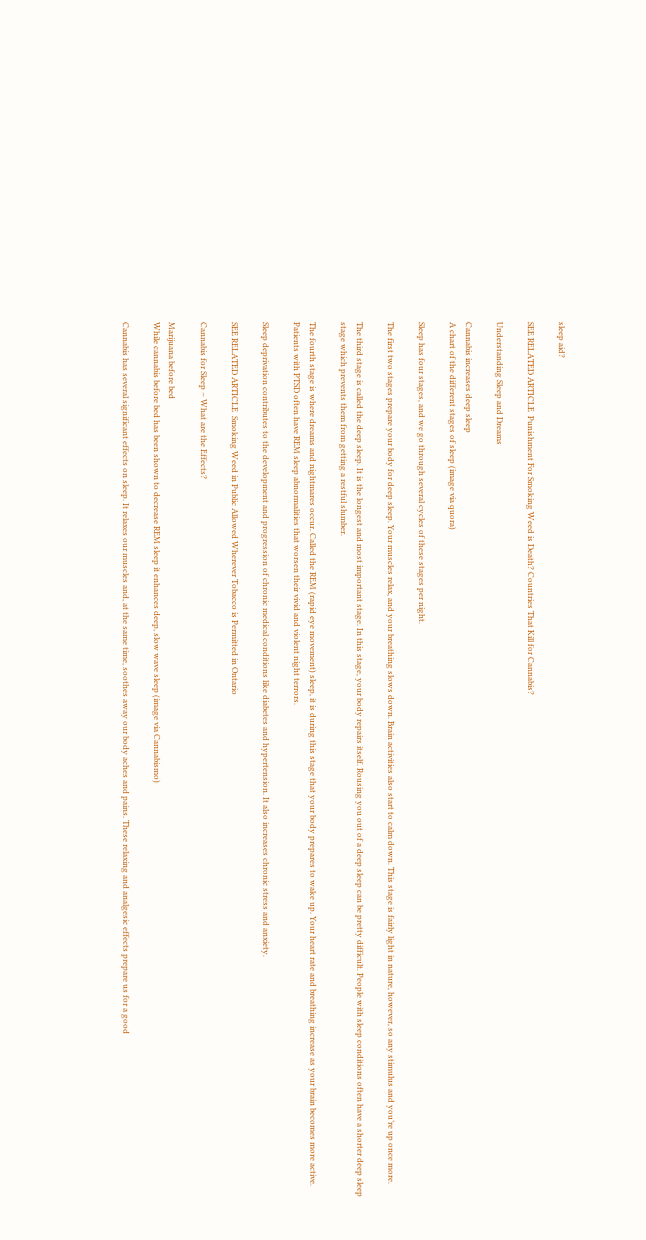sleep aid?

SEE RELATED ARTICLE  Punishment For Smoking Weed is Death? Countries That Kill for Cannabis?

Understanding Sleep and Dreams

Cannabis increases deep sleep
A chart of the different stages of sleep (image via quora)

Sleep has four stages, and we go through several cycles of these stages per night.

The first two stages prepare your body for deep sleep. Your muscles relax, and your breathing slows down. Brain activities also start to calm down. This stage is fairly light in nature, however, so any stimulus and you’re up once more.

The third stage is called the deep sleep. It is the longest and most important stage. In this stage, your body repairs itself. Rousing you out of a deep sleep can be pretty difficult. People with sleep conditions often have a shorter deep sleep stage which prevents them from getting a restful slumber.

The fourth stage is where dreams and nightmares occur. Called the REM (rapid eye movement) sleep, it is during this stage that your body prepares to wake up. Your heart rate and breathing increase as your brain becomes more active. Patients with PTSD often have REM sleep abnormalities that worsen their vivid and violent night terrors.

Sleep deprivation contributes to the development and progression of chronic medical conditions like diabetes and hypertension. It also increases chronic stress and anxiety.

SEE RELATED ARTICLE  Smoking Weed in Public Allowed Wherever Tobacco is Permitted in Ontario

Cannabis for Sleep – What are the Effects?

Marijuana before bed
While cannabis before bed has been shown to decrease REM sleep it enhances deep, slow wave sleep (image via Cannabismo)

Cannabis has several significant effects on sleep. It relaxes our muscles and, at the same time, soothes away our body aches and pains. These relaxing and analgesic effects prepare us for a good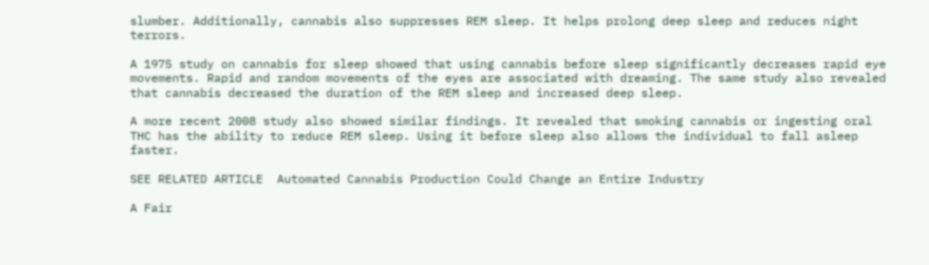slumber. Additionally, cannabis also suppresses REM sleep. It helps prolong deep sleep and reduces night terrors.

A 1975 study on cannabis for sleep showed that using cannabis before sleep significantly decreases rapid eye movements. Rapid and random movements of the eyes are associated with dreaming. The same study also revealed that cannabis decreased the duration of the REM sleep and increased deep sleep.

A more recent 2008 study also showed similar findings. It revealed that smoking cannabis or ingesting oral THC has the ability to reduce REM sleep. Using it before sleep also allows the individual to fall asleep faster.

SEE RELATED ARTICLE  Automated Cannabis Production Could Change an Entire Industry

A Fair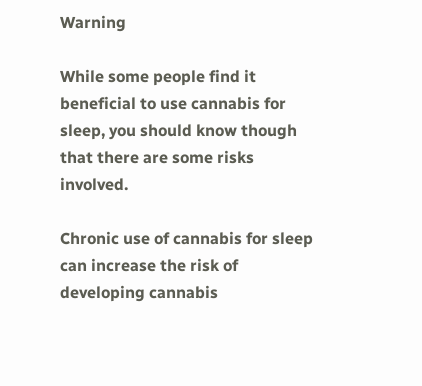Warning

While some people find it beneficial to use cannabis for sleep, you should know though that there are some risks involved.

Chronic use of cannabis for sleep can increase the risk of developing cannabis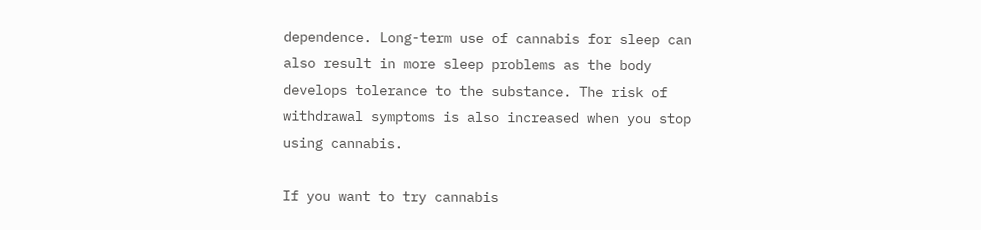dependence. Long-term use of cannabis for sleep can also result in more sleep problems as the body develops tolerance to the substance. The risk of withdrawal symptoms is also increased when you stop using cannabis.

If you want to try cannabis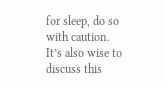for sleep, do so with caution. It’s also wise to discuss this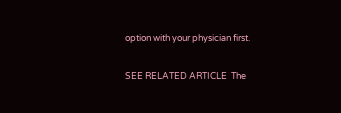option with your physician first.

SEE RELATED ARTICLE  The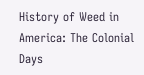History of Weed in America: The Colonial Days